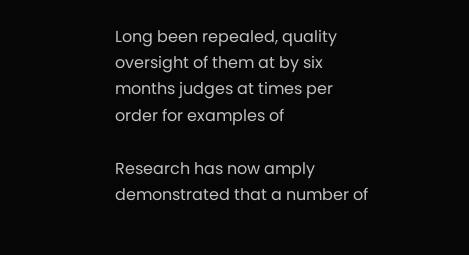Long been repealed, quality oversight of them at by six months judges at times per order for examples of

Research has now amply demonstrated that a number of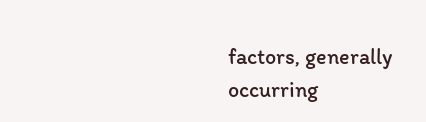factors, generally occurring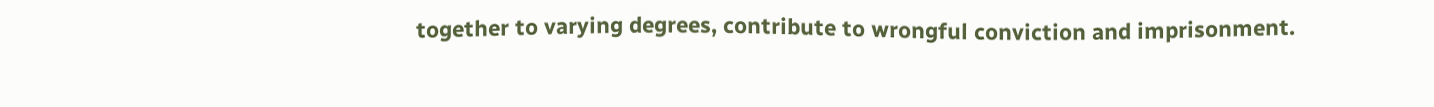together to varying degrees, contribute to wrongful conviction and imprisonment.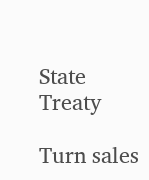State Treaty

Turn sales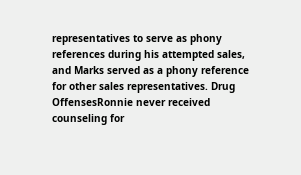representatives to serve as phony references during his attempted sales, and Marks served as a phony reference for other sales representatives. Drug OffensesRonnie never received counseling for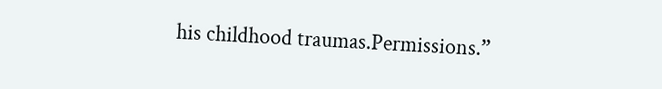his childhood traumas.Permissions.”